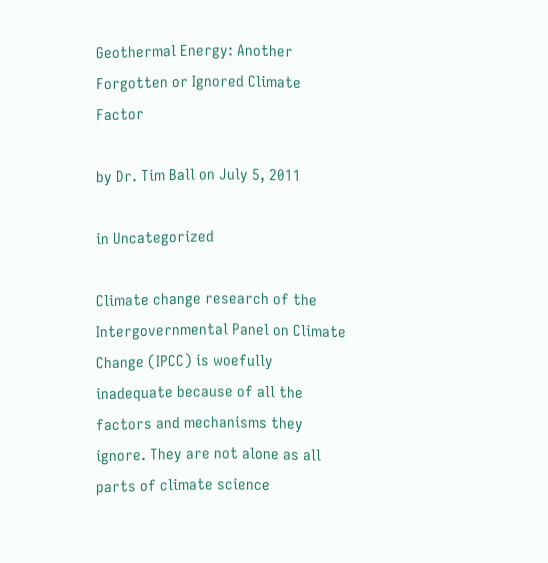Geothermal Energy: Another Forgotten or Ignored Climate Factor

by Dr. Tim Ball on July 5, 2011

in Uncategorized

Climate change research of the Intergovernmental Panel on Climate Change (IPCC) is woefully inadequate because of all the factors and mechanisms they ignore. They are not alone as all parts of climate science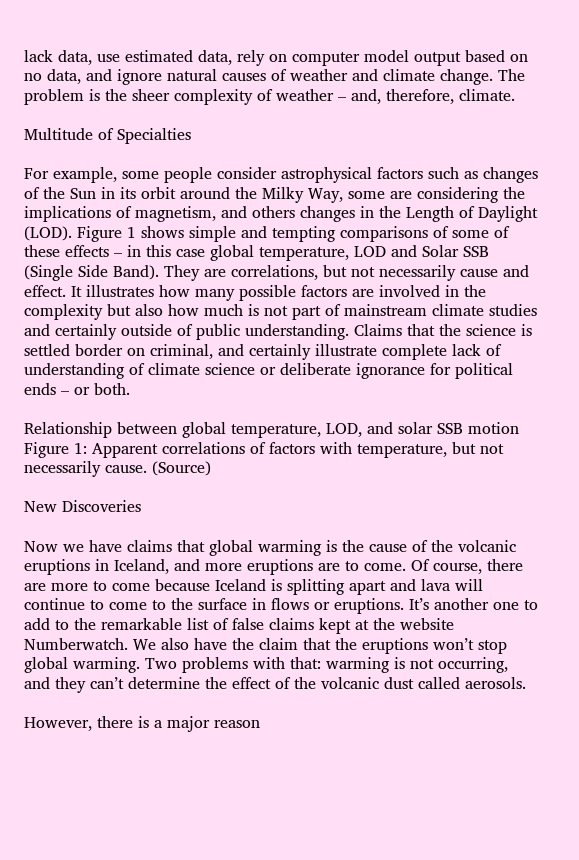lack data, use estimated data, rely on computer model output based on no data, and ignore natural causes of weather and climate change. The problem is the sheer complexity of weather – and, therefore, climate.

Multitude of Specialties

For example, some people consider astrophysical factors such as changes of the Sun in its orbit around the Milky Way, some are considering the implications of magnetism, and others changes in the Length of Daylight (LOD). Figure 1 shows simple and tempting comparisons of some of these effects – in this case global temperature, LOD and Solar SSB (Single Side Band). They are correlations, but not necessarily cause and effect. It illustrates how many possible factors are involved in the complexity but also how much is not part of mainstream climate studies and certainly outside of public understanding. Claims that the science is settled border on criminal, and certainly illustrate complete lack of understanding of climate science or deliberate ignorance for political ends – or both.

Relationship between global temperature, LOD, and solar SSB motion Figure 1: Apparent correlations of factors with temperature, but not necessarily cause. (Source)

New Discoveries

Now we have claims that global warming is the cause of the volcanic eruptions in Iceland, and more eruptions are to come. Of course, there are more to come because Iceland is splitting apart and lava will continue to come to the surface in flows or eruptions. It’s another one to add to the remarkable list of false claims kept at the website Numberwatch. We also have the claim that the eruptions won’t stop global warming. Two problems with that: warming is not occurring, and they can’t determine the effect of the volcanic dust called aerosols.

However, there is a major reason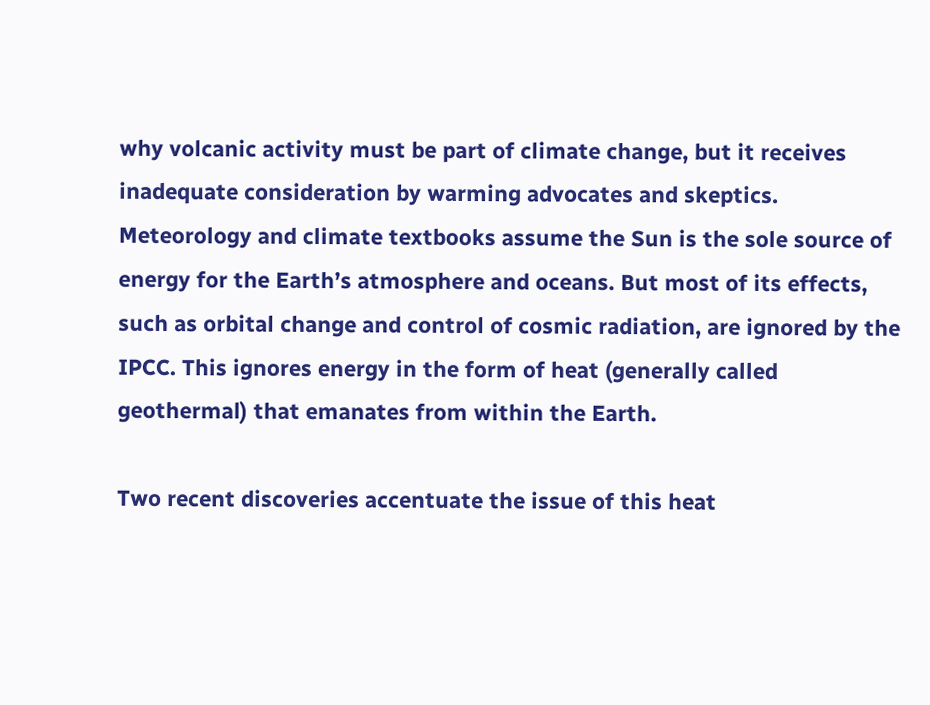why volcanic activity must be part of climate change, but it receives inadequate consideration by warming advocates and skeptics. Meteorology and climate textbooks assume the Sun is the sole source of energy for the Earth’s atmosphere and oceans. But most of its effects, such as orbital change and control of cosmic radiation, are ignored by the IPCC. This ignores energy in the form of heat (generally called geothermal) that emanates from within the Earth.

Two recent discoveries accentuate the issue of this heat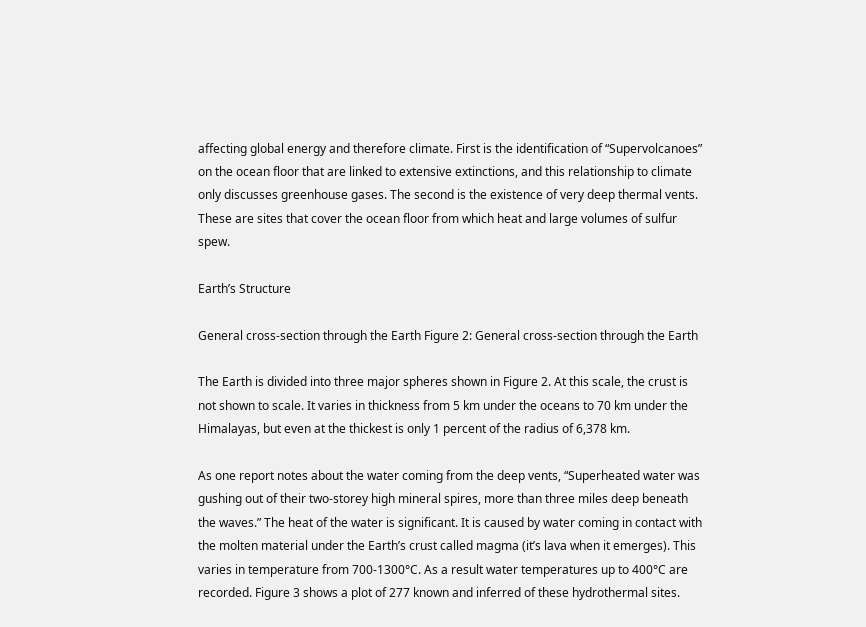affecting global energy and therefore climate. First is the identification of “Supervolcanoes” on the ocean floor that are linked to extensive extinctions, and this relationship to climate only discusses greenhouse gases. The second is the existence of very deep thermal vents. These are sites that cover the ocean floor from which heat and large volumes of sulfur spew.

Earth’s Structure

General cross-section through the Earth Figure 2: General cross-section through the Earth

The Earth is divided into three major spheres shown in Figure 2. At this scale, the crust is not shown to scale. It varies in thickness from 5 km under the oceans to 70 km under the Himalayas, but even at the thickest is only 1 percent of the radius of 6,378 km.

As one report notes about the water coming from the deep vents, “Superheated water was gushing out of their two-storey high mineral spires, more than three miles deep beneath the waves.” The heat of the water is significant. It is caused by water coming in contact with the molten material under the Earth’s crust called magma (it’s lava when it emerges). This varies in temperature from 700-1300°C. As a result water temperatures up to 400°C are recorded. Figure 3 shows a plot of 277 known and inferred of these hydrothermal sites.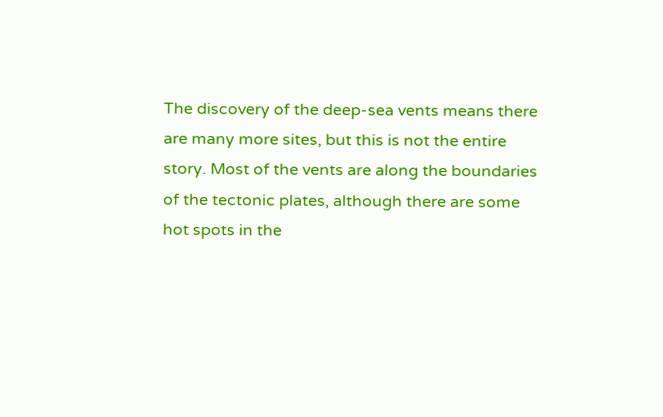The discovery of the deep-sea vents means there are many more sites, but this is not the entire story. Most of the vents are along the boundaries of the tectonic plates, although there are some hot spots in the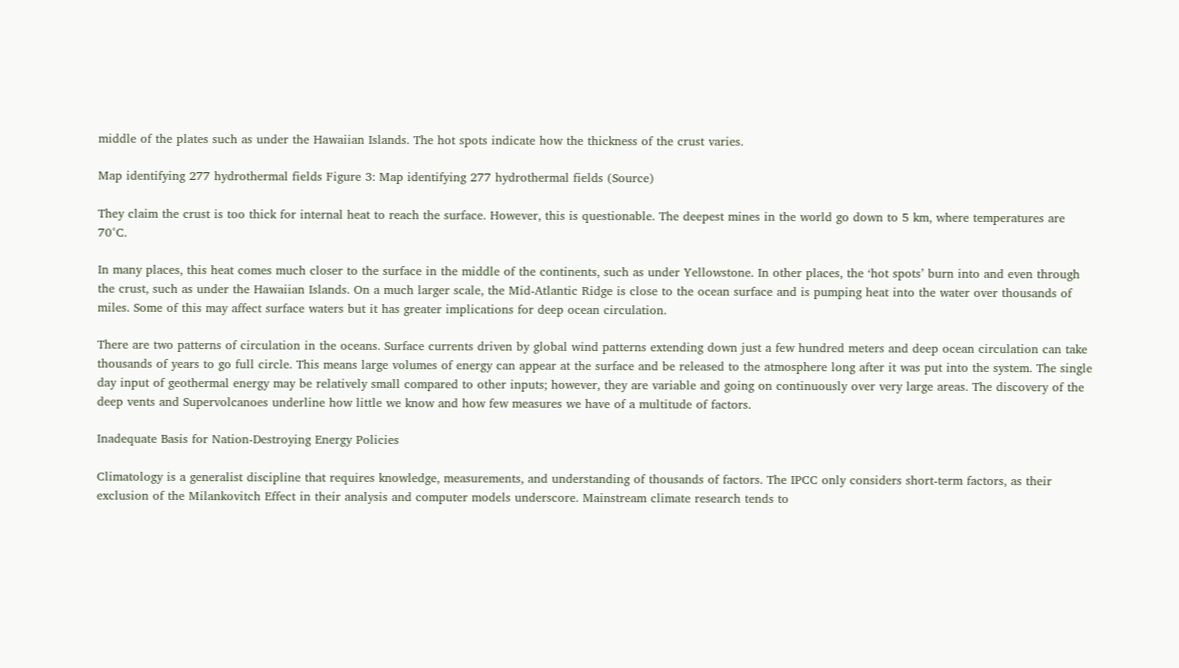middle of the plates such as under the Hawaiian Islands. The hot spots indicate how the thickness of the crust varies.

Map identifying 277 hydrothermal fields Figure 3: Map identifying 277 hydrothermal fields (Source)

They claim the crust is too thick for internal heat to reach the surface. However, this is questionable. The deepest mines in the world go down to 5 km, where temperatures are 70°C.

In many places, this heat comes much closer to the surface in the middle of the continents, such as under Yellowstone. In other places, the ‘hot spots’ burn into and even through the crust, such as under the Hawaiian Islands. On a much larger scale, the Mid-Atlantic Ridge is close to the ocean surface and is pumping heat into the water over thousands of miles. Some of this may affect surface waters but it has greater implications for deep ocean circulation.

There are two patterns of circulation in the oceans. Surface currents driven by global wind patterns extending down just a few hundred meters and deep ocean circulation can take thousands of years to go full circle. This means large volumes of energy can appear at the surface and be released to the atmosphere long after it was put into the system. The single day input of geothermal energy may be relatively small compared to other inputs; however, they are variable and going on continuously over very large areas. The discovery of the deep vents and Supervolcanoes underline how little we know and how few measures we have of a multitude of factors.

Inadequate Basis for Nation-Destroying Energy Policies

Climatology is a generalist discipline that requires knowledge, measurements, and understanding of thousands of factors. The IPCC only considers short-term factors, as their exclusion of the Milankovitch Effect in their analysis and computer models underscore. Mainstream climate research tends to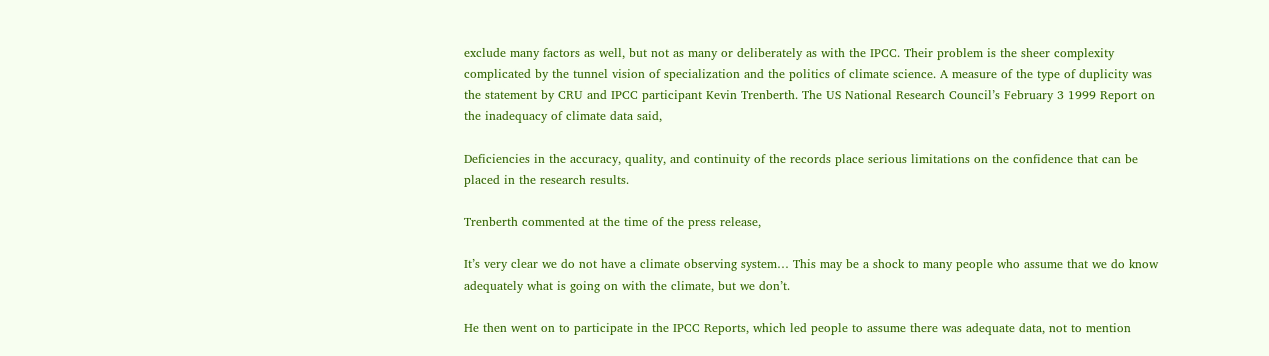exclude many factors as well, but not as many or deliberately as with the IPCC. Their problem is the sheer complexity complicated by the tunnel vision of specialization and the politics of climate science. A measure of the type of duplicity was the statement by CRU and IPCC participant Kevin Trenberth. The US National Research Council’s February 3 1999 Report on the inadequacy of climate data said,

Deficiencies in the accuracy, quality, and continuity of the records place serious limitations on the confidence that can be placed in the research results.

Trenberth commented at the time of the press release,

It’s very clear we do not have a climate observing system… This may be a shock to many people who assume that we do know adequately what is going on with the climate, but we don’t.

He then went on to participate in the IPCC Reports, which led people to assume there was adequate data, not to mention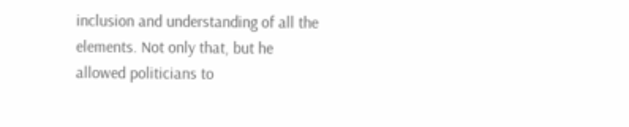inclusion and understanding of all the elements. Not only that, but he allowed politicians to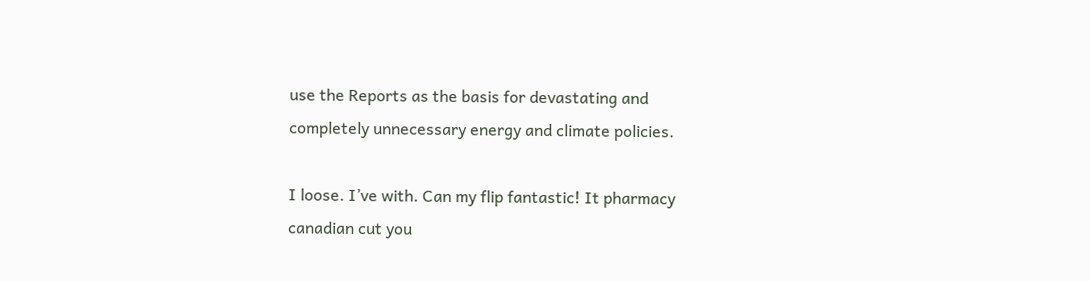use the Reports as the basis for devastating and completely unnecessary energy and climate policies.

I loose. I’ve with. Can my flip fantastic! It pharmacy canadian cut you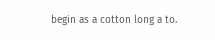begin as a cotton long a to.